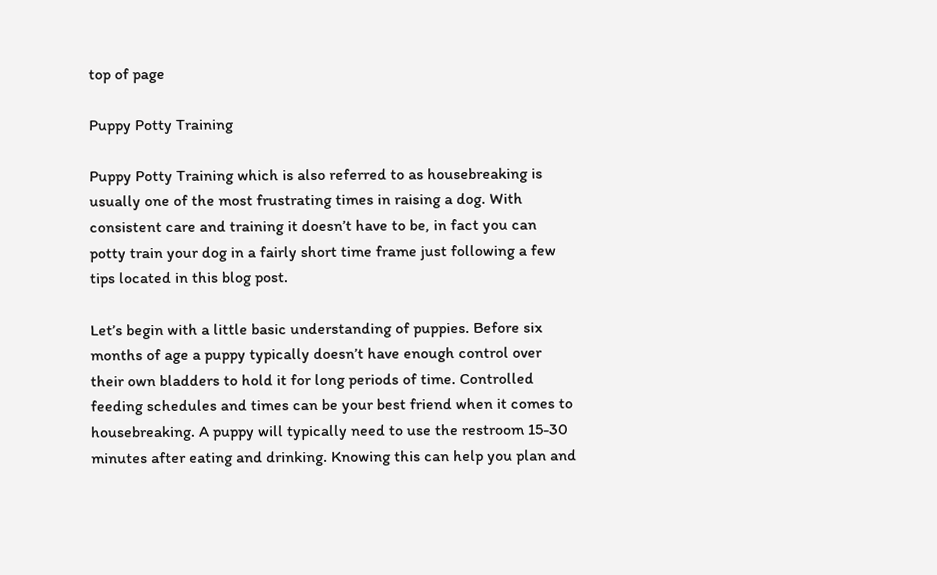top of page

Puppy Potty Training

Puppy Potty Training which is also referred to as housebreaking is usually one of the most frustrating times in raising a dog. With consistent care and training it doesn’t have to be, in fact you can potty train your dog in a fairly short time frame just following a few tips located in this blog post.

Let’s begin with a little basic understanding of puppies. Before six months of age a puppy typically doesn’t have enough control over their own bladders to hold it for long periods of time. Controlled feeding schedules and times can be your best friend when it comes to housebreaking. A puppy will typically need to use the restroom 15-30 minutes after eating and drinking. Knowing this can help you plan and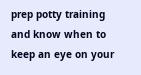prep potty training and know when to keep an eye on your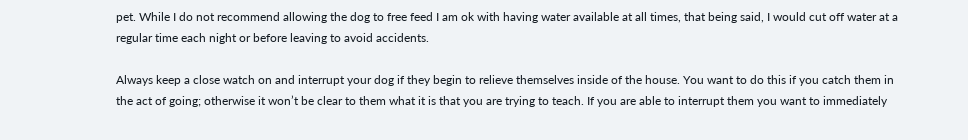pet. While I do not recommend allowing the dog to free feed I am ok with having water available at all times, that being said, I would cut off water at a regular time each night or before leaving to avoid accidents.

Always keep a close watch on and interrupt your dog if they begin to relieve themselves inside of the house. You want to do this if you catch them in the act of going; otherwise it won’t be clear to them what it is that you are trying to teach. If you are able to interrupt them you want to immediately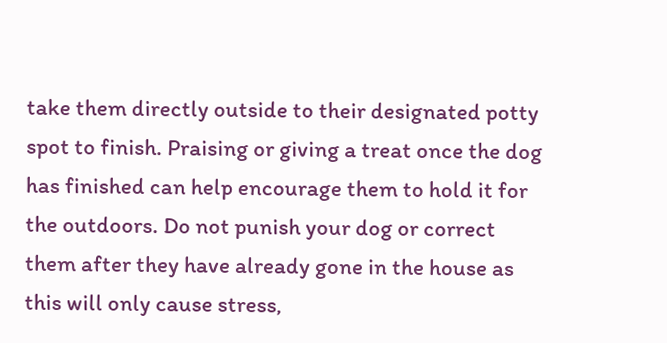take them directly outside to their designated potty spot to finish. Praising or giving a treat once the dog has finished can help encourage them to hold it for the outdoors. Do not punish your dog or correct them after they have already gone in the house as this will only cause stress,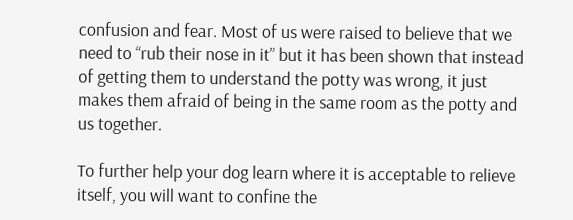confusion and fear. Most of us were raised to believe that we need to “rub their nose in it” but it has been shown that instead of getting them to understand the potty was wrong, it just makes them afraid of being in the same room as the potty and us together.

To further help your dog learn where it is acceptable to relieve itself, you will want to confine the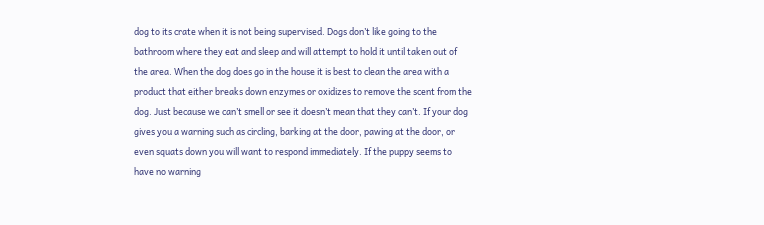dog to its crate when it is not being supervised. Dogs don’t like going to the bathroom where they eat and sleep and will attempt to hold it until taken out of the area. When the dog does go in the house it is best to clean the area with a product that either breaks down enzymes or oxidizes to remove the scent from the dog. Just because we can’t smell or see it doesn’t mean that they can’t. If your dog gives you a warning such as circling, barking at the door, pawing at the door, or even squats down you will want to respond immediately. If the puppy seems to have no warning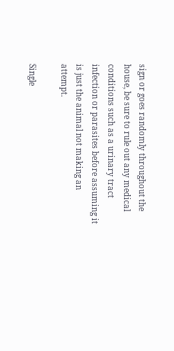sign or goes randomly throughout the house, be sure to rule out any medical conditions such as a urinary tract infection or parasites before assuming it is just the animal not making an attempt.

Single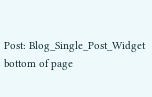Post: Blog_Single_Post_Widget
bottom of page